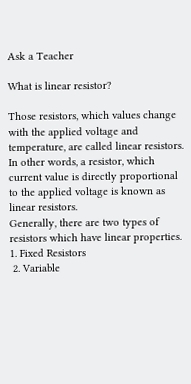Ask a Teacher

What is linear resistor?

Those resistors, which values change with the applied voltage and temperature, are called linear resistors. In other words, a resistor, which current value is directly proportional to the applied voltage is known as linear resistors.
Generally, there are two types of resistors which have linear properties.
1. Fixed Resistors
 2. Variable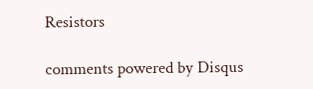Resistors

comments powered by Disqus